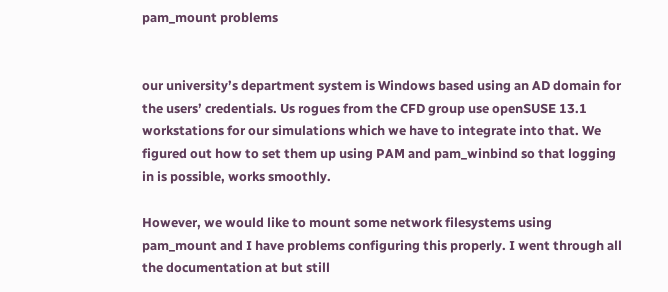pam_mount problems


our university’s department system is Windows based using an AD domain for the users’ credentials. Us rogues from the CFD group use openSUSE 13.1 workstations for our simulations which we have to integrate into that. We figured out how to set them up using PAM and pam_winbind so that logging in is possible, works smoothly.

However, we would like to mount some network filesystems using pam_mount and I have problems configuring this properly. I went through all the documentation at but still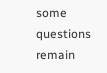some questions remain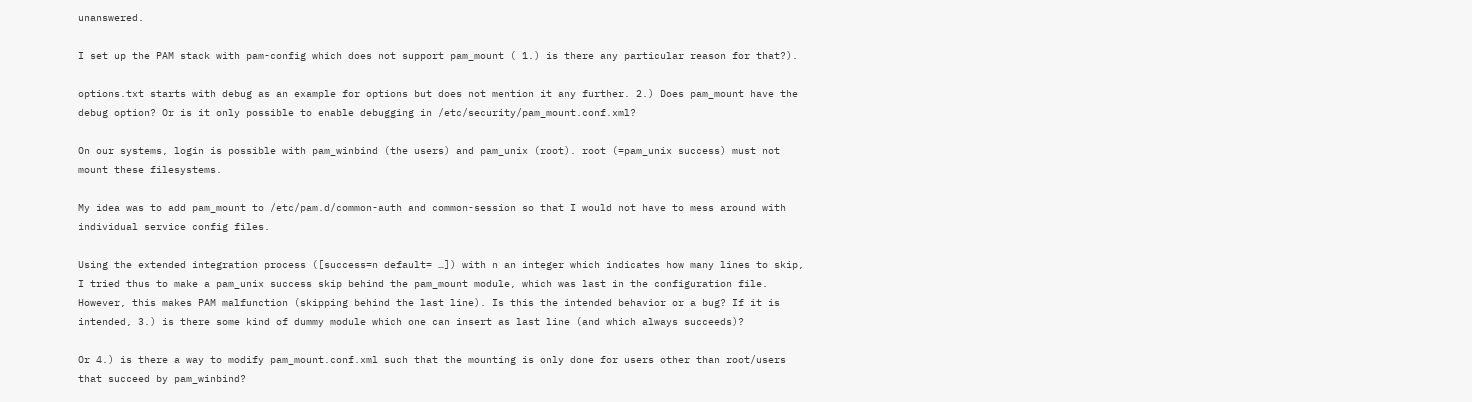unanswered.

I set up the PAM stack with pam-config which does not support pam_mount ( 1.) is there any particular reason for that?).

options.txt starts with debug as an example for options but does not mention it any further. 2.) Does pam_mount have the debug option? Or is it only possible to enable debugging in /etc/security/pam_mount.conf.xml?

On our systems, login is possible with pam_winbind (the users) and pam_unix (root). root (=pam_unix success) must not mount these filesystems.

My idea was to add pam_mount to /etc/pam.d/common-auth and common-session so that I would not have to mess around with individual service config files.

Using the extended integration process ([success=n default= …]) with n an integer which indicates how many lines to skip, I tried thus to make a pam_unix success skip behind the pam_mount module, which was last in the configuration file. However, this makes PAM malfunction (skipping behind the last line). Is this the intended behavior or a bug? If it is intended, 3.) is there some kind of dummy module which one can insert as last line (and which always succeeds)?

Or 4.) is there a way to modify pam_mount.conf.xml such that the mounting is only done for users other than root/users that succeed by pam_winbind?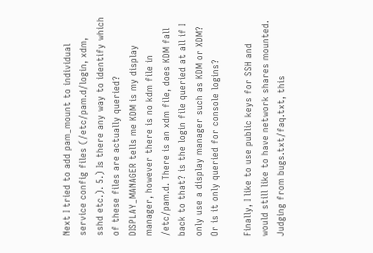Next I tried to add pam_mount to individual service config files (/etc/pam.d/login, xdm, sshd etc.). 5.) Is there any way to identify which of these files are actually queried? DISPLAY_MANAGER tells me KDM is my display manager, however there is no kdm file in /etc/pam.d. There is an xdm file, does KDM fall back to that? is the login file queried at all if I only use a display manager such as KDM or XDM? Or is it only queried for console logins?

Finally, I like to use public keys for SSH and would still like to have network shares mounted. Judging from bugs.txt/faq.txt, this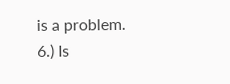is a problem. 6.) Is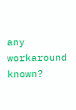any workaround known?